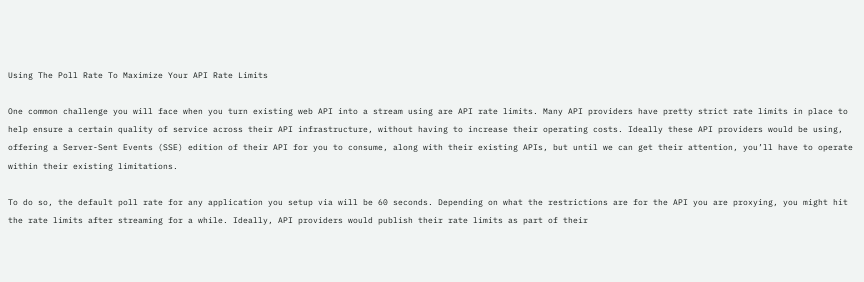Using The Poll Rate To Maximize Your API Rate Limits

One common challenge you will face when you turn existing web API into a stream using are API rate limits. Many API providers have pretty strict rate limits in place to help ensure a certain quality of service across their API infrastructure, without having to increase their operating costs. Ideally these API providers would be using, offering a Server-Sent Events (SSE) edition of their API for you to consume, along with their existing APIs, but until we can get their attention, you’ll have to operate within their existing limitations.

To do so, the default poll rate for any application you setup via will be 60 seconds. Depending on what the restrictions are for the API you are proxying, you might hit the rate limits after streaming for a while. Ideally, API providers would publish their rate limits as part of their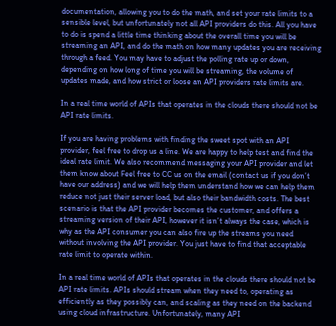documentation, allowing you to do the math, and set your rate limits to a sensible level, but unfortunately not all API providers do this. All you have to do is spend a little time thinking about the overall time you will be streaming an API, and do the math on how many updates you are receiving through a feed. You may have to adjust the polling rate up or down, depending on how long of time you will be streaming, the volume of updates made, and how strict or loose an API providers rate limits are.

In a real time world of APIs that operates in the clouds there should not be API rate limits.

If you are having problems with finding the sweet spot with an API provider, feel free to drop us a line. We are happy to help test and find the ideal rate limit. We also recommend messaging your API provider and let them know about Feel free to CC us on the email (contact us if you don’t have our address) and we will help them understand how we can help them reduce not just their server load, but also their bandwidth costs. The best scenario is that the API provider becomes the customer, and offers a streaming version of their API, however it isn’t always the case, which is why as the API consumer you can also fire up the streams you need without involving the API provider. You just have to find that acceptable rate limit to operate within.

In a real time world of APIs that operates in the clouds there should not be API rate limits. APIs should stream when they need to, operating as efficiently as they possibly can, and scaling as they need on the backend using cloud infrastructure. Unfortunately, many API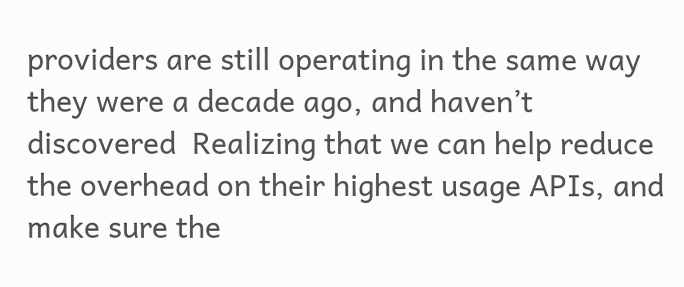providers are still operating in the same way they were a decade ago, and haven’t discovered  Realizing that we can help reduce the overhead on their highest usage APIs, and make sure the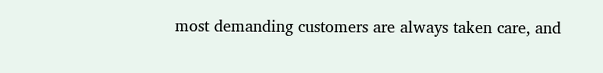most demanding customers are always taken care, and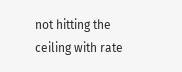not hitting the ceiling with rate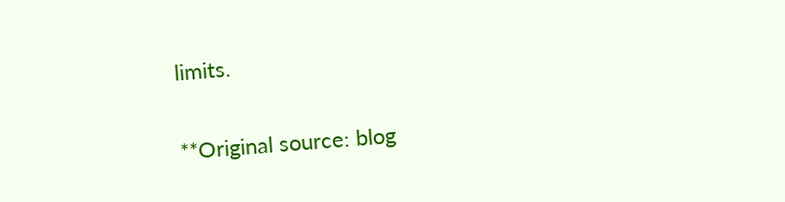limits.

**Original source: blog